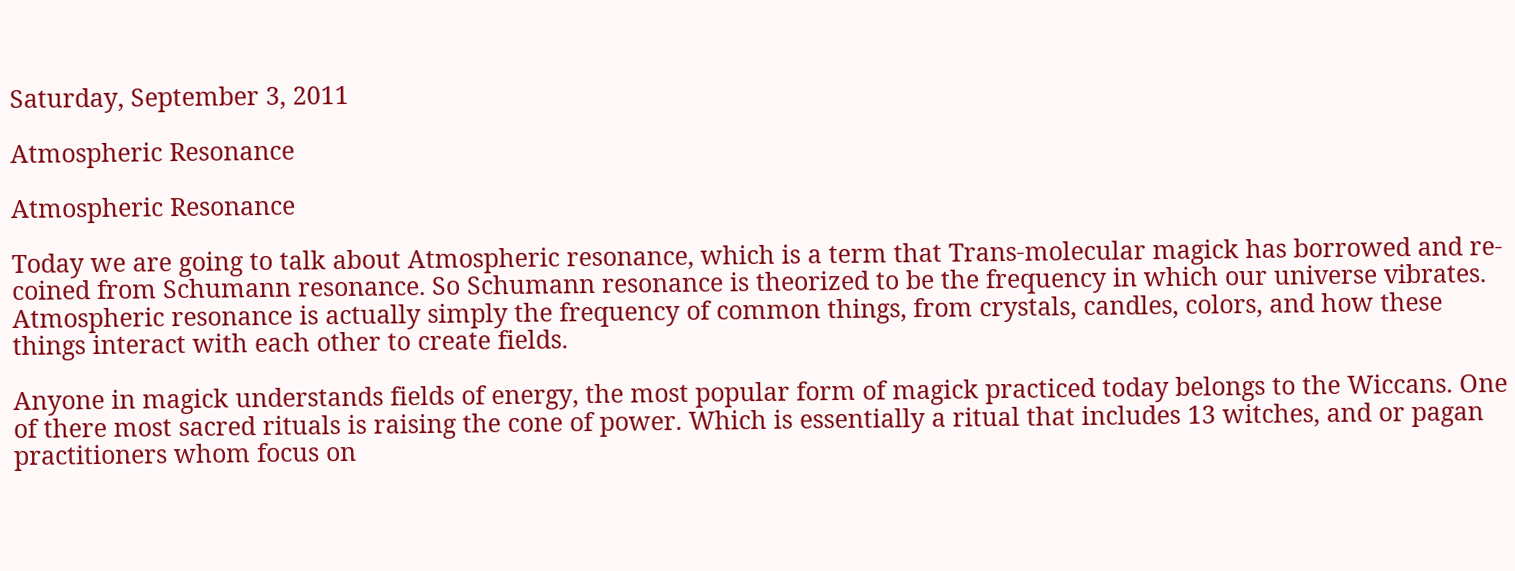Saturday, September 3, 2011

Atmospheric Resonance

Atmospheric Resonance

Today we are going to talk about Atmospheric resonance, which is a term that Trans-molecular magick has borrowed and re-coined from Schumann resonance. So Schumann resonance is theorized to be the frequency in which our universe vibrates. Atmospheric resonance is actually simply the frequency of common things, from crystals, candles, colors, and how these things interact with each other to create fields.

Anyone in magick understands fields of energy, the most popular form of magick practiced today belongs to the Wiccans. One of there most sacred rituals is raising the cone of power. Which is essentially a ritual that includes 13 witches, and or pagan practitioners whom focus on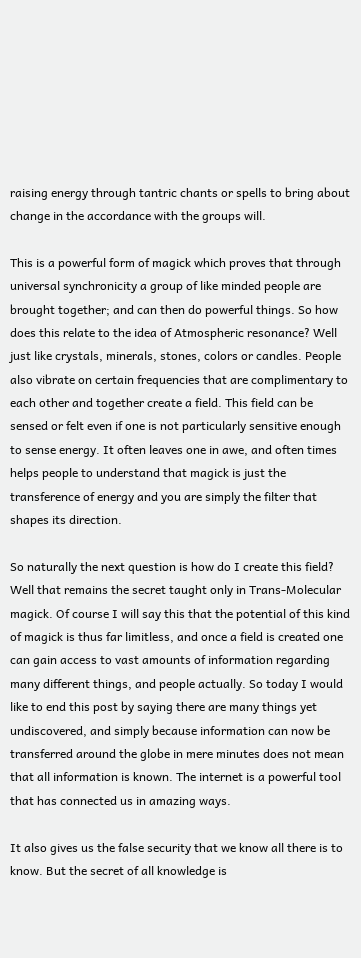raising energy through tantric chants or spells to bring about change in the accordance with the groups will.

This is a powerful form of magick which proves that through universal synchronicity a group of like minded people are brought together; and can then do powerful things. So how does this relate to the idea of Atmospheric resonance? Well just like crystals, minerals, stones, colors or candles. People also vibrate on certain frequencies that are complimentary to each other and together create a field. This field can be sensed or felt even if one is not particularly sensitive enough to sense energy. It often leaves one in awe, and often times helps people to understand that magick is just the transference of energy and you are simply the filter that shapes its direction.

So naturally the next question is how do I create this field? Well that remains the secret taught only in Trans-Molecular magick. Of course I will say this that the potential of this kind of magick is thus far limitless, and once a field is created one can gain access to vast amounts of information regarding many different things, and people actually. So today I would like to end this post by saying there are many things yet undiscovered, and simply because information can now be transferred around the globe in mere minutes does not mean that all information is known. The internet is a powerful tool that has connected us in amazing ways.

It also gives us the false security that we know all there is to know. But the secret of all knowledge is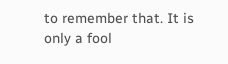to remember that. It is only a fool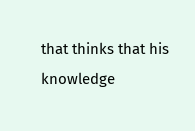that thinks that his knowledge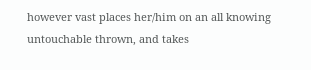however vast places her/him on an all knowing untouchable thrown, and takes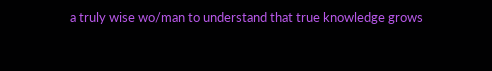a truly wise wo/man to understand that true knowledge grows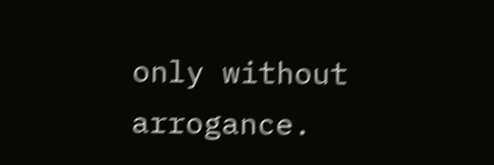only without arrogance.